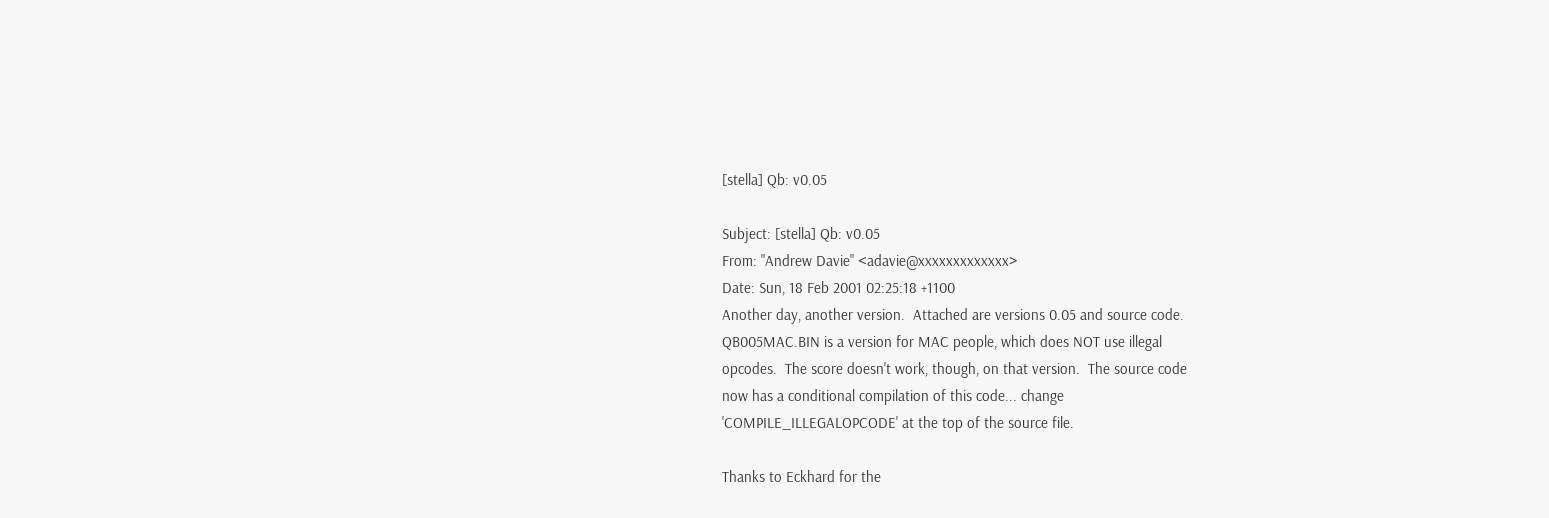[stella] Qb: v0.05

Subject: [stella] Qb: v0.05
From: "Andrew Davie" <adavie@xxxxxxxxxxxxx>
Date: Sun, 18 Feb 2001 02:25:18 +1100
Another day, another version.  Attached are versions 0.05 and source code.
QB005MAC.BIN is a version for MAC people, which does NOT use illegal
opcodes.  The score doesn't work, though, on that version.  The source code
now has a conditional compilation of this code... change
'COMPILE_ILLEGALOPCODE' at the top of the source file.

Thanks to Eckhard for the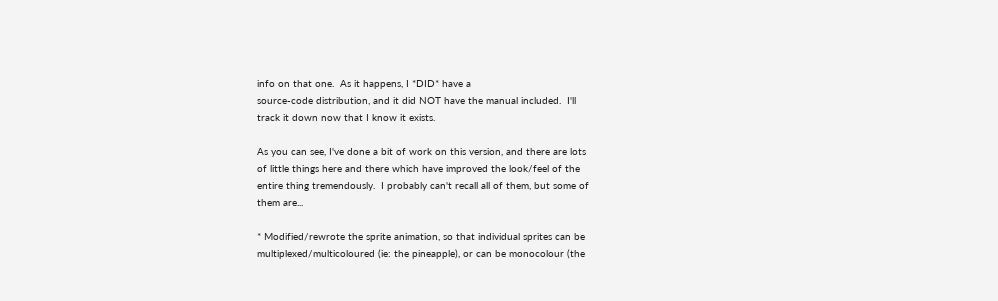info on that one.  As it happens, I *DID* have a
source-code distribution, and it did NOT have the manual included.  I'll
track it down now that I know it exists.

As you can see, I've done a bit of work on this version, and there are lots
of little things here and there which have improved the look/feel of the
entire thing tremendously.  I probably can't recall all of them, but some of
them are...

* Modified/rewrote the sprite animation, so that individual sprites can be
multiplexed/multicoloured (ie: the pineapple), or can be monocolour (the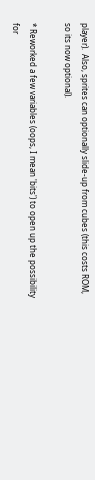player).  Also, sprites can optionally slide-up from cubes (this costs ROM,
so its now optional).

* Reworked a few variables (oops, I mean 'bits') to open up the possibility
for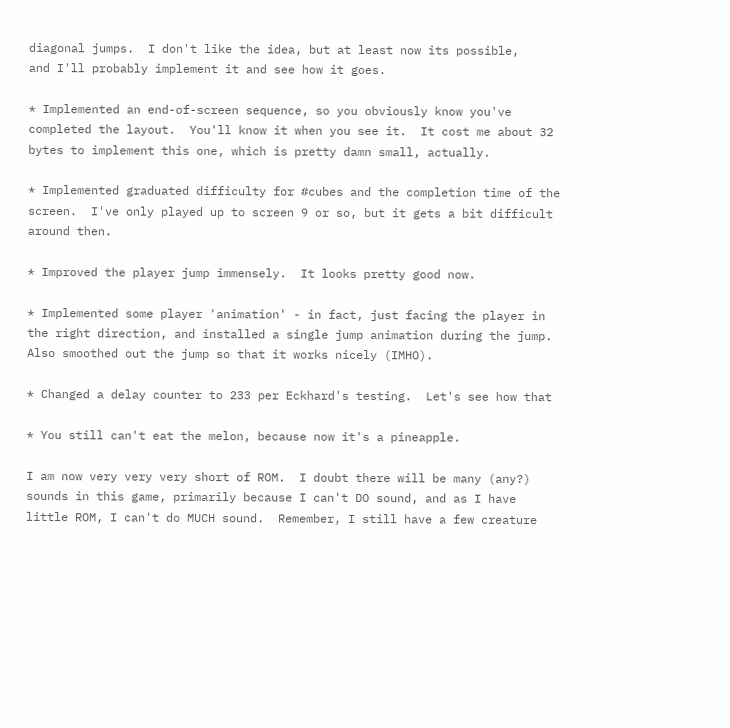diagonal jumps.  I don't like the idea, but at least now its possible,
and I'll probably implement it and see how it goes.

* Implemented an end-of-screen sequence, so you obviously know you've
completed the layout.  You'll know it when you see it.  It cost me about 32
bytes to implement this one, which is pretty damn small, actually.

* Implemented graduated difficulty for #cubes and the completion time of the
screen.  I've only played up to screen 9 or so, but it gets a bit difficult
around then.

* Improved the player jump immensely.  It looks pretty good now.

* Implemented some player 'animation' - in fact, just facing the player in
the right direction, and installed a single jump animation during the jump.
Also smoothed out the jump so that it works nicely (IMHO).

* Changed a delay counter to 233 per Eckhard's testing.  Let's see how that

* You still can't eat the melon, because now it's a pineapple.

I am now very very very short of ROM.  I doubt there will be many (any?)
sounds in this game, primarily because I can't DO sound, and as I have
little ROM, I can't do MUCH sound.  Remember, I still have a few creature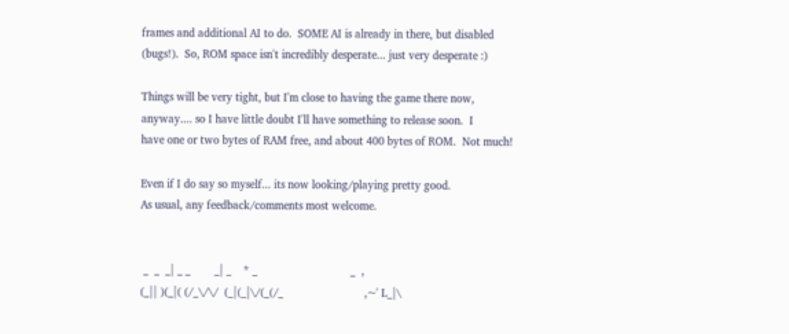frames and additional AI to do.  SOME AI is already in there, but disabled
(bugs!).  So, ROM space isn't incredibly desperate... just very desperate :)

Things will be very tight, but I'm close to having the game there now,
anyway.... so I have little doubt I'll have something to release soon.  I
have one or two bytes of RAM free, and about 400 bytes of ROM.  Not much!

Even if I do say so myself... its now looking/playing pretty good.
As usual, any feedback/comments most welcome.


 _  _  _| _ _        _| _    * _                               _  ,
(_|| )(_|( (/_\/\/  (_|(_|\/(_(/_                           ,~' L_|\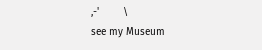,-'        \
see my Museum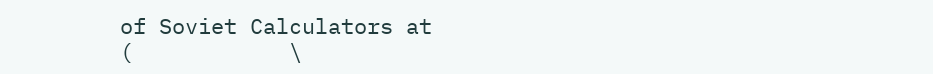of Soviet Calculators at                  (            \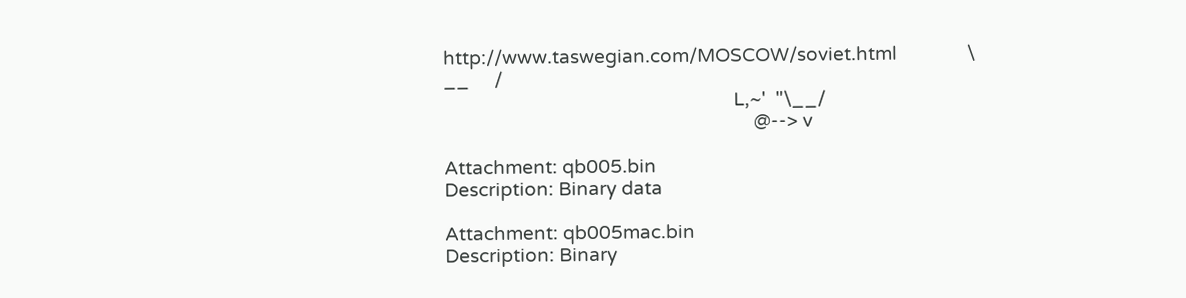http://www.taswegian.com/MOSCOW/soviet.html              \    __     /
                                                          L,~'  "\__/
                                                              @--> v

Attachment: qb005.bin
Description: Binary data

Attachment: qb005mac.bin
Description: Binary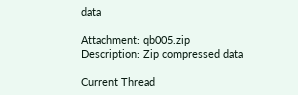data

Attachment: qb005.zip
Description: Zip compressed data

Current Thread